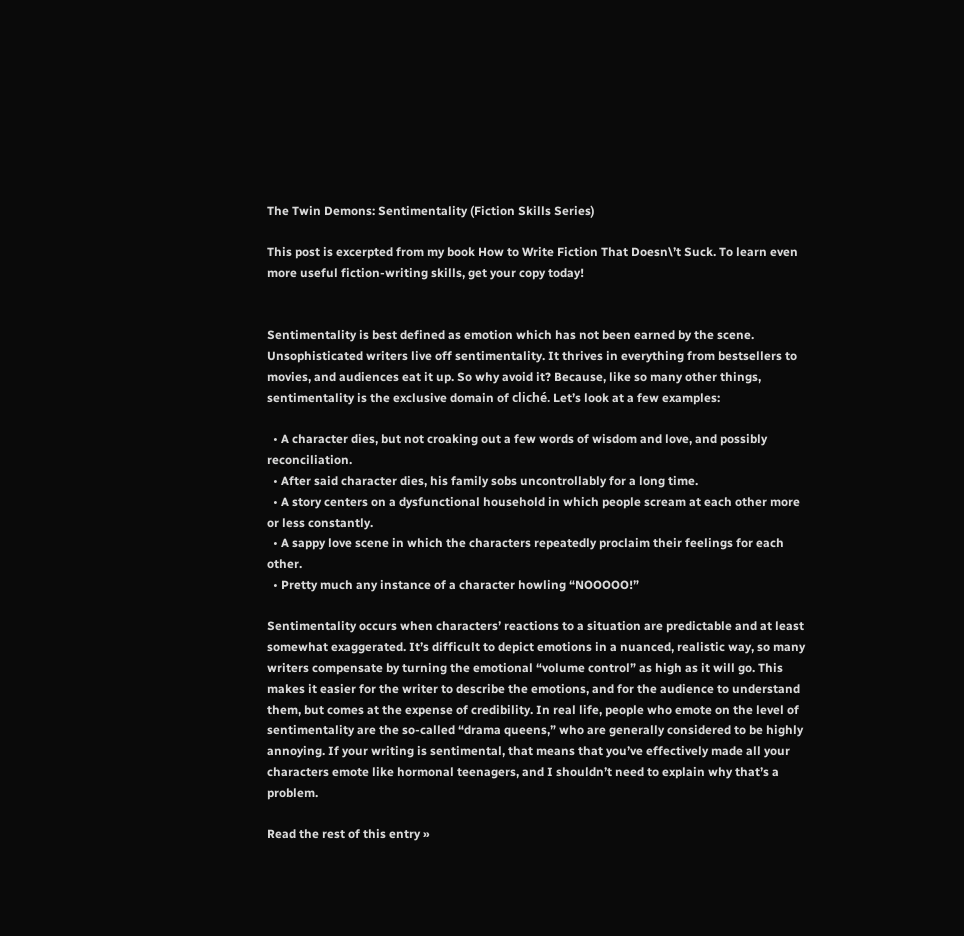The Twin Demons: Sentimentality (Fiction Skills Series)

This post is excerpted from my book How to Write Fiction That Doesn\’t Suck. To learn even more useful fiction-writing skills, get your copy today!


Sentimentality is best defined as emotion which has not been earned by the scene. Unsophisticated writers live off sentimentality. It thrives in everything from bestsellers to movies, and audiences eat it up. So why avoid it? Because, like so many other things, sentimentality is the exclusive domain of cliché. Let’s look at a few examples:

  • A character dies, but not croaking out a few words of wisdom and love, and possibly reconciliation.
  • After said character dies, his family sobs uncontrollably for a long time.
  • A story centers on a dysfunctional household in which people scream at each other more or less constantly.
  • A sappy love scene in which the characters repeatedly proclaim their feelings for each other.
  • Pretty much any instance of a character howling “NOOOOO!”

Sentimentality occurs when characters’ reactions to a situation are predictable and at least somewhat exaggerated. It’s difficult to depict emotions in a nuanced, realistic way, so many writers compensate by turning the emotional “volume control” as high as it will go. This makes it easier for the writer to describe the emotions, and for the audience to understand them, but comes at the expense of credibility. In real life, people who emote on the level of sentimentality are the so-called “drama queens,” who are generally considered to be highly annoying. If your writing is sentimental, that means that you’ve effectively made all your characters emote like hormonal teenagers, and I shouldn’t need to explain why that’s a problem.

Read the rest of this entry »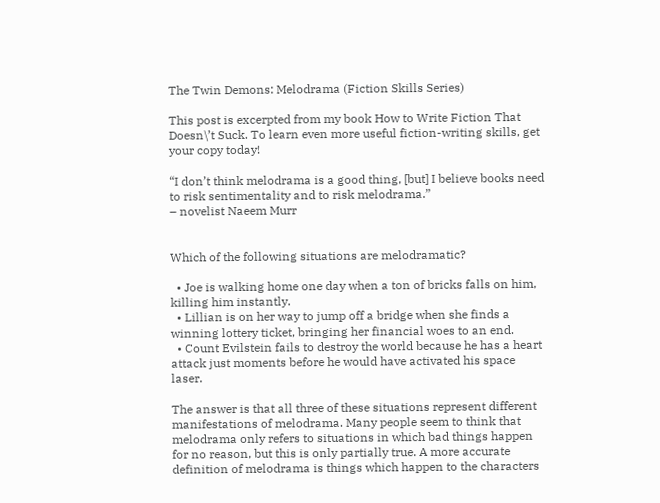The Twin Demons: Melodrama (Fiction Skills Series)

This post is excerpted from my book How to Write Fiction That Doesn\’t Suck. To learn even more useful fiction-writing skills, get your copy today!

“I don’t think melodrama is a good thing, [but] I believe books need to risk sentimentality and to risk melodrama.”
– novelist Naeem Murr


Which of the following situations are melodramatic?

  • Joe is walking home one day when a ton of bricks falls on him, killing him instantly.
  • Lillian is on her way to jump off a bridge when she finds a winning lottery ticket, bringing her financial woes to an end.
  • Count Evilstein fails to destroy the world because he has a heart attack just moments before he would have activated his space laser.

The answer is that all three of these situations represent different manifestations of melodrama. Many people seem to think that melodrama only refers to situations in which bad things happen for no reason, but this is only partially true. A more accurate definition of melodrama is things which happen to the characters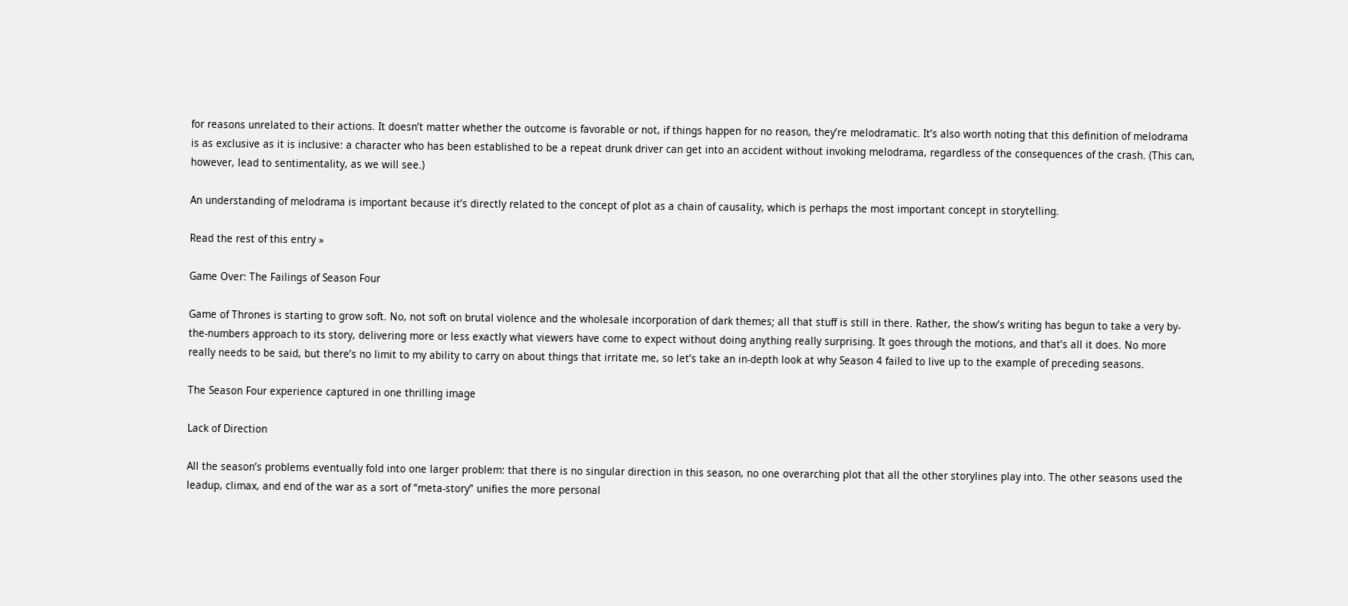for reasons unrelated to their actions. It doesn’t matter whether the outcome is favorable or not, if things happen for no reason, they’re melodramatic. It’s also worth noting that this definition of melodrama is as exclusive as it is inclusive: a character who has been established to be a repeat drunk driver can get into an accident without invoking melodrama, regardless of the consequences of the crash. (This can, however, lead to sentimentality, as we will see.)

An understanding of melodrama is important because it’s directly related to the concept of plot as a chain of causality, which is perhaps the most important concept in storytelling.

Read the rest of this entry »

Game Over: The Failings of Season Four

Game of Thrones is starting to grow soft. No, not soft on brutal violence and the wholesale incorporation of dark themes; all that stuff is still in there. Rather, the show’s writing has begun to take a very by-the-numbers approach to its story, delivering more or less exactly what viewers have come to expect without doing anything really surprising. It goes through the motions, and that’s all it does. No more really needs to be said, but there’s no limit to my ability to carry on about things that irritate me, so let’s take an in-depth look at why Season 4 failed to live up to the example of preceding seasons.

The Season Four experience captured in one thrilling image

Lack of Direction

All the season’s problems eventually fold into one larger problem: that there is no singular direction in this season, no one overarching plot that all the other storylines play into. The other seasons used the leadup, climax, and end of the war as a sort of “meta-story” unifies the more personal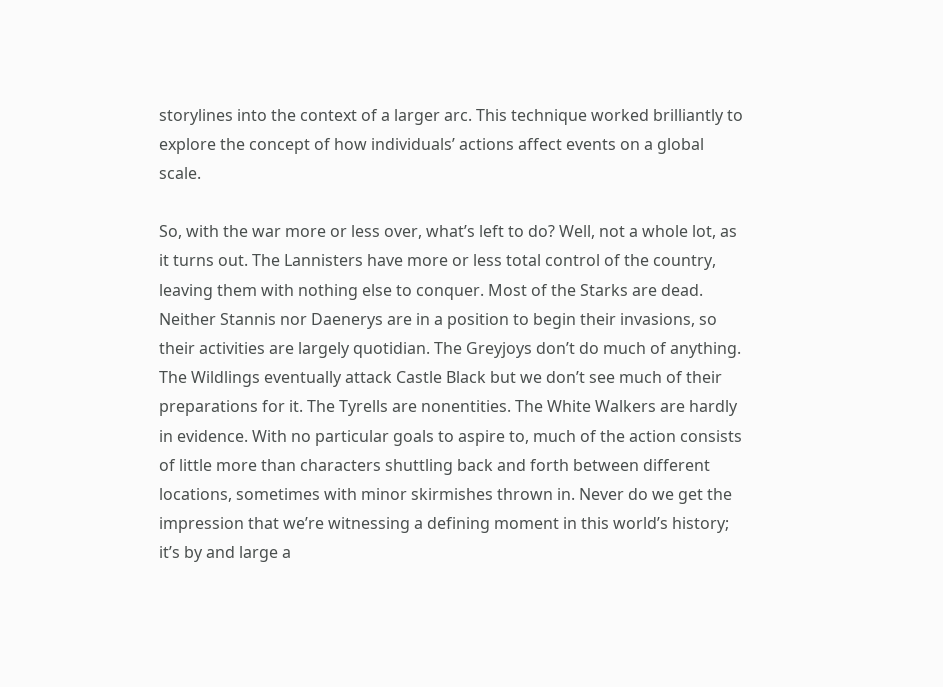storylines into the context of a larger arc. This technique worked brilliantly to explore the concept of how individuals’ actions affect events on a global scale.

So, with the war more or less over, what’s left to do? Well, not a whole lot, as it turns out. The Lannisters have more or less total control of the country, leaving them with nothing else to conquer. Most of the Starks are dead. Neither Stannis nor Daenerys are in a position to begin their invasions, so their activities are largely quotidian. The Greyjoys don’t do much of anything. The Wildlings eventually attack Castle Black but we don’t see much of their preparations for it. The Tyrells are nonentities. The White Walkers are hardly in evidence. With no particular goals to aspire to, much of the action consists of little more than characters shuttling back and forth between different locations, sometimes with minor skirmishes thrown in. Never do we get the impression that we’re witnessing a defining moment in this world’s history; it’s by and large a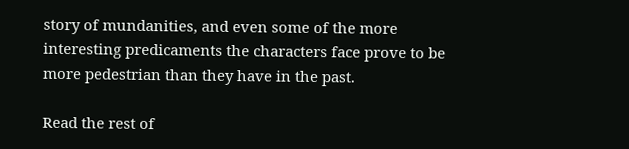story of mundanities, and even some of the more interesting predicaments the characters face prove to be more pedestrian than they have in the past.

Read the rest of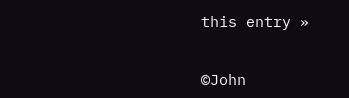this entry »


©John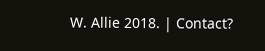W. Allie 2018. | Contact?